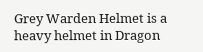Grey Warden Helmet is a heavy helmet in Dragon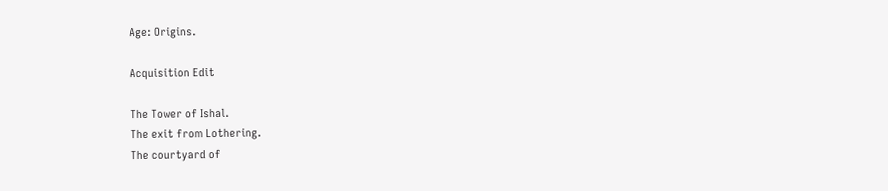Age: Origins.

Acquisition Edit

The Tower of Ishal.
The exit from Lothering.
The courtyard of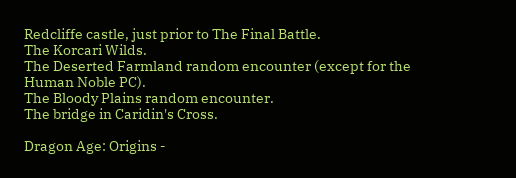Redcliffe castle, just prior to The Final Battle.
The Korcari Wilds.
The Deserted Farmland random encounter (except for the Human Noble PC).
The Bloody Plains random encounter.
The bridge in Caridin's Cross.

Dragon Age: Origins -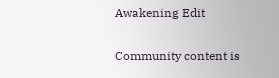Awakening Edit

Community content is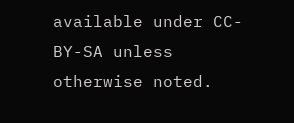available under CC-BY-SA unless otherwise noted.